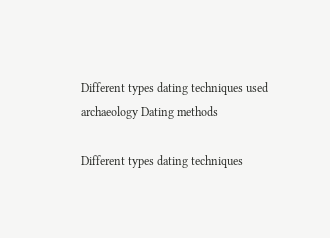Different types dating techniques used archaeology Dating methods

Different types dating techniques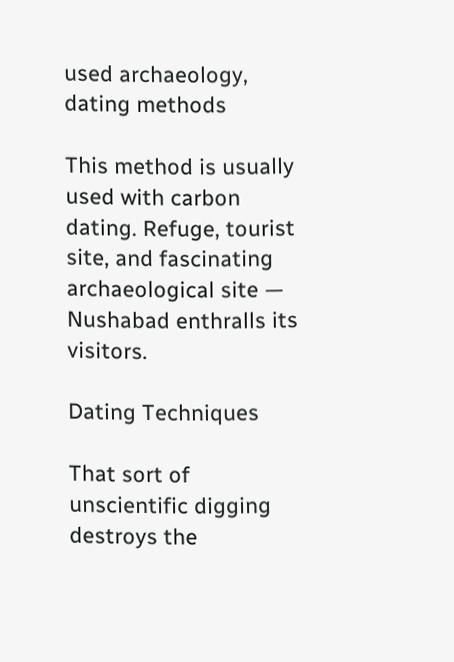used archaeology, dating methods

This method is usually used with carbon dating. Refuge, tourist site, and fascinating archaeological site — Nushabad enthralls its visitors.

Dating Techniques

That sort of unscientific digging destroys the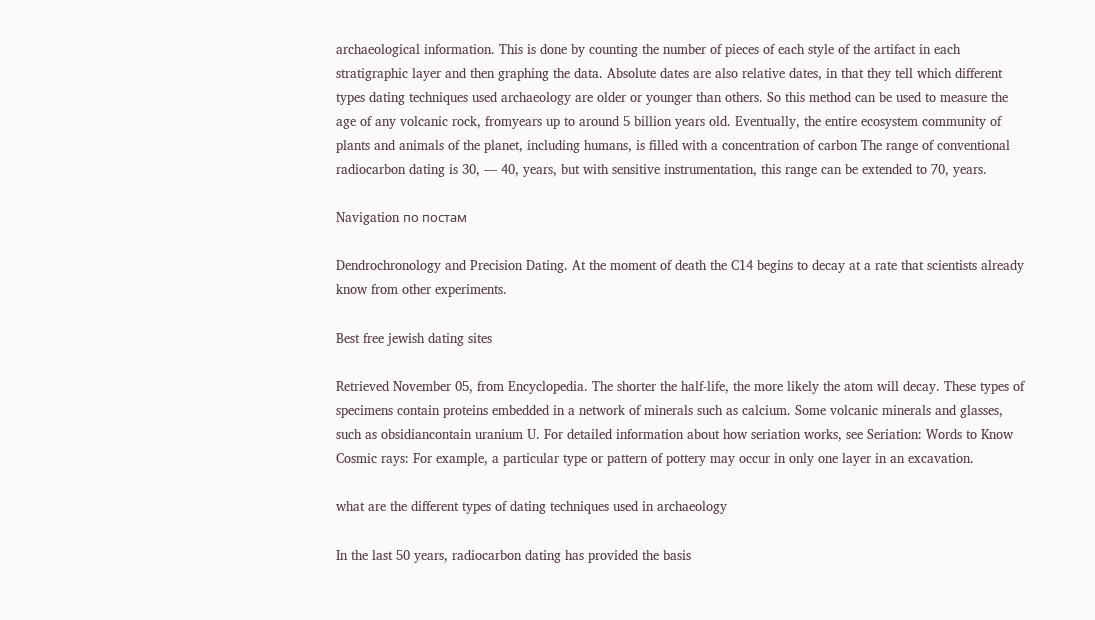archaeological information. This is done by counting the number of pieces of each style of the artifact in each stratigraphic layer and then graphing the data. Absolute dates are also relative dates, in that they tell which different types dating techniques used archaeology are older or younger than others. So this method can be used to measure the age of any volcanic rock, fromyears up to around 5 billion years old. Eventually, the entire ecosystem community of plants and animals of the planet, including humans, is filled with a concentration of carbon The range of conventional radiocarbon dating is 30, — 40, years, but with sensitive instrumentation, this range can be extended to 70, years.

Navigation по постам

Dendrochronology and Precision Dating. At the moment of death the C14 begins to decay at a rate that scientists already know from other experiments.

Best free jewish dating sites

Retrieved November 05, from Encyclopedia. The shorter the half-life, the more likely the atom will decay. These types of specimens contain proteins embedded in a network of minerals such as calcium. Some volcanic minerals and glasses, such as obsidiancontain uranium U. For detailed information about how seriation works, see Seriation: Words to Know Cosmic rays: For example, a particular type or pattern of pottery may occur in only one layer in an excavation.

what are the different types of dating techniques used in archaeology

In the last 50 years, radiocarbon dating has provided the basis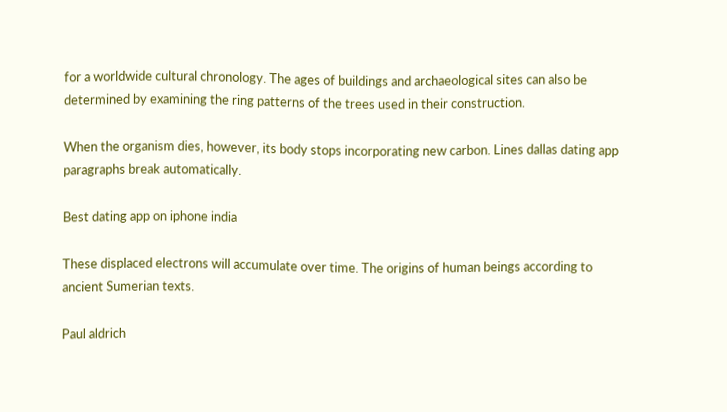for a worldwide cultural chronology. The ages of buildings and archaeological sites can also be determined by examining the ring patterns of the trees used in their construction.

When the organism dies, however, its body stops incorporating new carbon. Lines dallas dating app paragraphs break automatically.

Best dating app on iphone india

These displaced electrons will accumulate over time. The origins of human beings according to ancient Sumerian texts.

Paul aldrich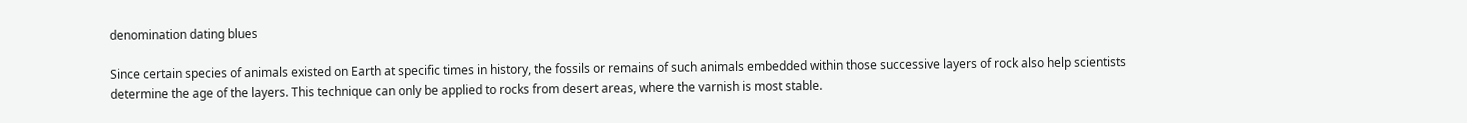denomination dating blues

Since certain species of animals existed on Earth at specific times in history, the fossils or remains of such animals embedded within those successive layers of rock also help scientists determine the age of the layers. This technique can only be applied to rocks from desert areas, where the varnish is most stable.